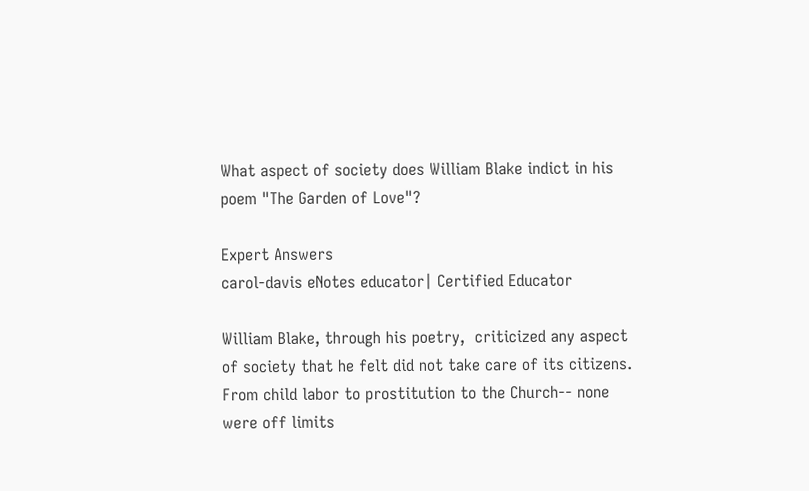What aspect of society does William Blake indict in his poem "The Garden of Love"?

Expert Answers
carol-davis eNotes educator| Certified Educator

William Blake, through his poetry,  criticized any aspect of society that he felt did not take care of its citizens.  From child labor to prostitution to the Church-- none were off limits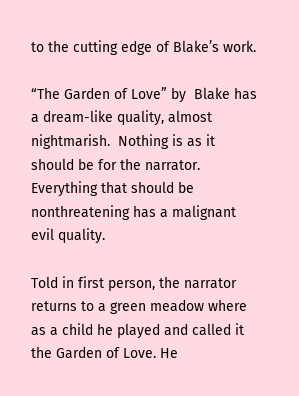to the cutting edge of Blake’s work.

“The Garden of Love” by  Blake has a dream-like quality, almost nightmarish.  Nothing is as it should be for the narrator.  Everything that should be nonthreatening has a malignant evil quality.

Told in first person, the narrator returns to a green meadow where as a child he played and called it the Garden of Love. He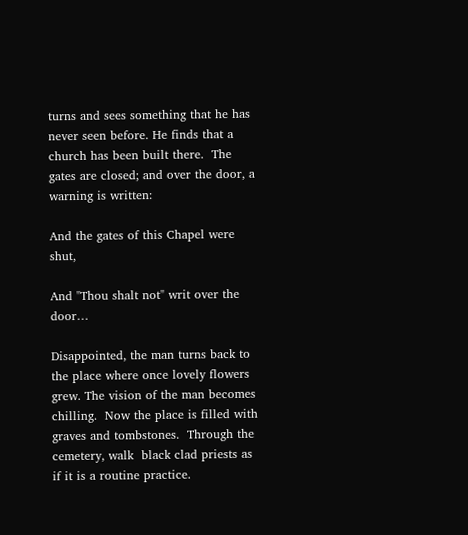turns and sees something that he has never seen before. He finds that a church has been built there.  The gates are closed; and over the door, a warning is written:

And the gates of this Chapel were shut,

And "Thou shalt not" writ over the door…

Disappointed, the man turns back to the place where once lovely flowers grew. The vision of the man becomes chilling.  Now the place is filled with graves and tombstones.  Through the cemetery, walk  black clad priests as if it is a routine practice.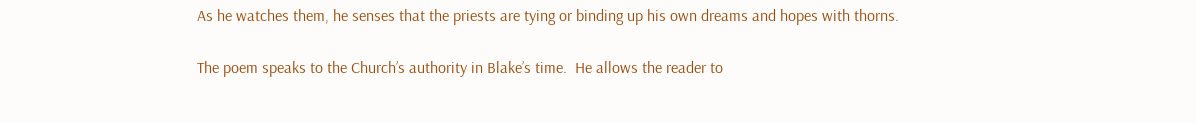As he watches them, he senses that the priests are tying or binding up his own dreams and hopes with thorns.

The poem speaks to the Church’s authority in Blake’s time.  He allows the reader to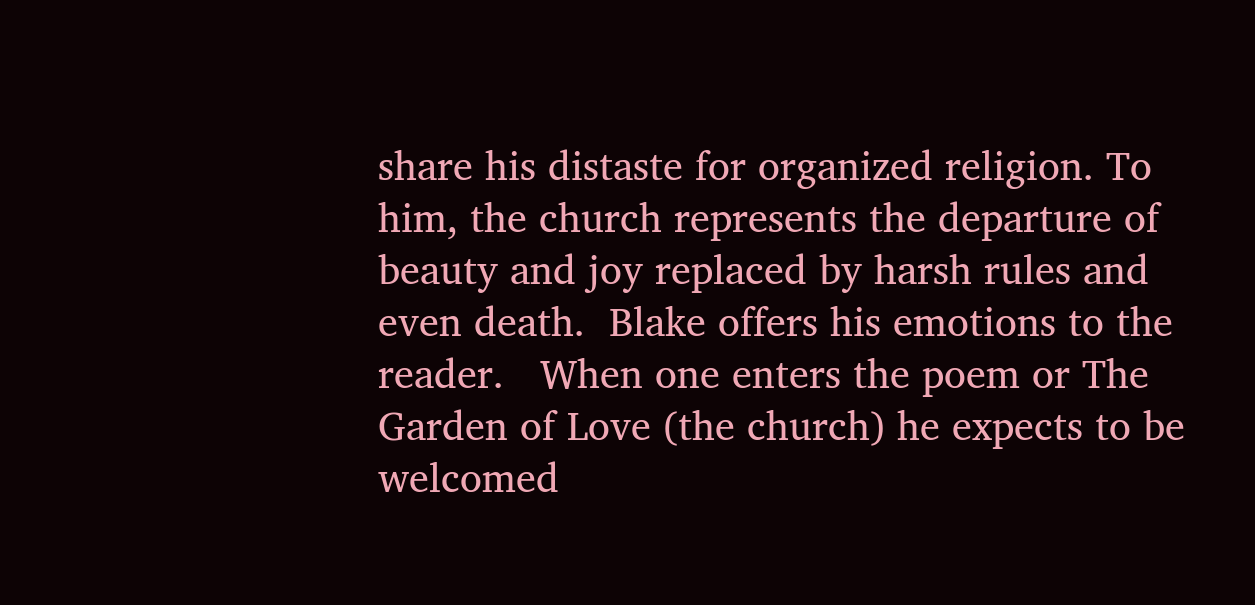share his distaste for organized religion. To him, the church represents the departure of beauty and joy replaced by harsh rules and even death.  Blake offers his emotions to the reader.   When one enters the poem or The Garden of Love (the church) he expects to be welcomed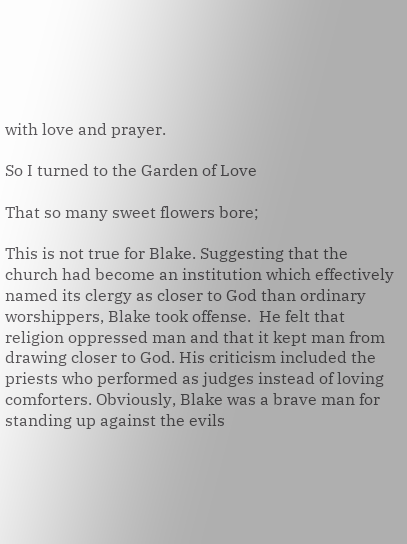with love and prayer.

So I turned to the Garden of Love

That so many sweet flowers bore;

This is not true for Blake. Suggesting that the church had become an institution which effectively named its clergy as closer to God than ordinary worshippers, Blake took offense.  He felt that religion oppressed man and that it kept man from drawing closer to God. His criticism included the priests who performed as judges instead of loving comforters. Obviously, Blake was a brave man for standing up against the evils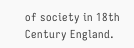of society in 18th Century England.